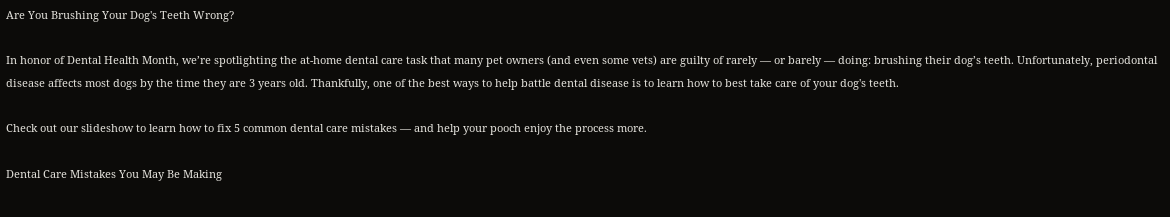Are You Brushing Your Dog's Teeth Wrong?

In honor of Dental Health Month, we’re spotlighting the at-home dental care task that many pet owners (and even some vets) are guilty of rarely — or barely — doing: brushing their dog’s teeth. Unfortunately, periodontal disease affects most dogs by the time they are 3 years old. Thankfully, one of the best ways to help battle dental disease is to learn how to best take care of your dog's teeth.

Check out our slideshow to learn how to fix 5 common dental care mistakes — and help your pooch enjoy the process more.

Dental Care Mistakes You May Be Making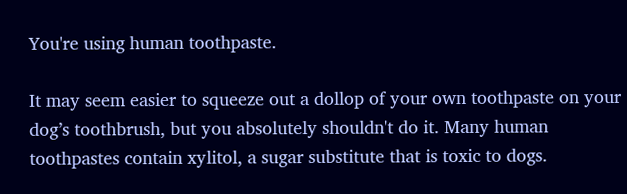You're using human toothpaste.

It may seem easier to squeeze out a dollop of your own toothpaste on your dog’s toothbrush, but you absolutely shouldn't do it. Many human toothpastes contain xylitol, a sugar substitute that is toxic to dogs.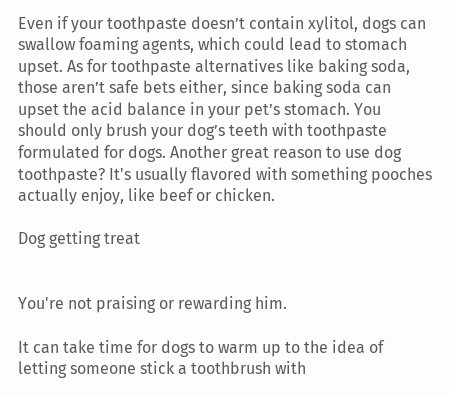Even if your toothpaste doesn’t contain xylitol, dogs can swallow foaming agents, which could lead to stomach upset. As for toothpaste alternatives like baking soda, those aren’t safe bets either, since baking soda can upset the acid balance in your pet’s stomach. You should only brush your dog’s teeth with toothpaste formulated for dogs. Another great reason to use dog toothpaste? It's usually flavored with something pooches actually enjoy, like beef or chicken.

Dog getting treat


You're not praising or rewarding him.

It can take time for dogs to warm up to the idea of letting someone stick a toothbrush with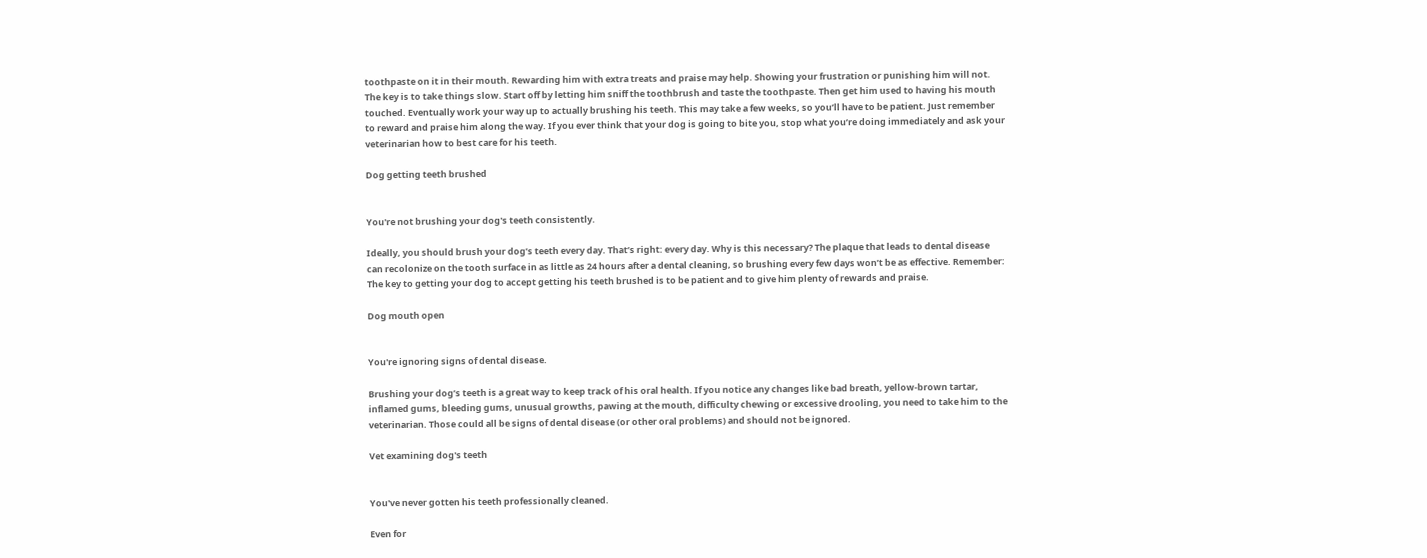toothpaste on it in their mouth. Rewarding him with extra treats and praise may help. Showing your frustration or punishing him will not. The key is to take things slow. Start off by letting him sniff the toothbrush and taste the toothpaste. Then get him used to having his mouth touched. Eventually work your way up to actually brushing his teeth. This may take a few weeks, so you’ll have to be patient. Just remember to reward and praise him along the way. If you ever think that your dog is going to bite you, stop what you’re doing immediately and ask your veterinarian how to best care for his teeth.

Dog getting teeth brushed


You're not brushing your dog's teeth consistently.

Ideally, you should brush your dog’s teeth every day. That’s right: every day. Why is this necessary? The plaque that leads to dental disease can recolonize on the tooth surface in as little as 24 hours after a dental cleaning, so brushing every few days won’t be as effective. Remember: The key to getting your dog to accept getting his teeth brushed is to be patient and to give him plenty of rewards and praise.

Dog mouth open


You're ignoring signs of dental disease.

Brushing your dog’s teeth is a great way to keep track of his oral health. If you notice any changes like bad breath, yellow-brown tartar, inflamed gums, bleeding gums, unusual growths, pawing at the mouth, difficulty chewing or excessive drooling, you need to take him to the veterinarian. Those could all be signs of dental disease (or other oral problems) and should not be ignored.

Vet examining dog's teeth


You've never gotten his teeth professionally cleaned.

Even for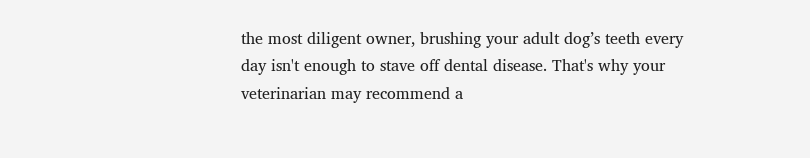the most diligent owner, brushing your adult dog’s teeth every day isn't enough to stave off dental disease. That's why your veterinarian may recommend a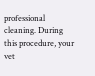professional cleaning. During this procedure, your vet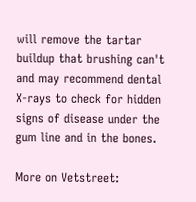will remove the tartar buildup that brushing can't and may recommend dental X-rays to check for hidden signs of disease under the gum line and in the bones.

More on Vetstreet: